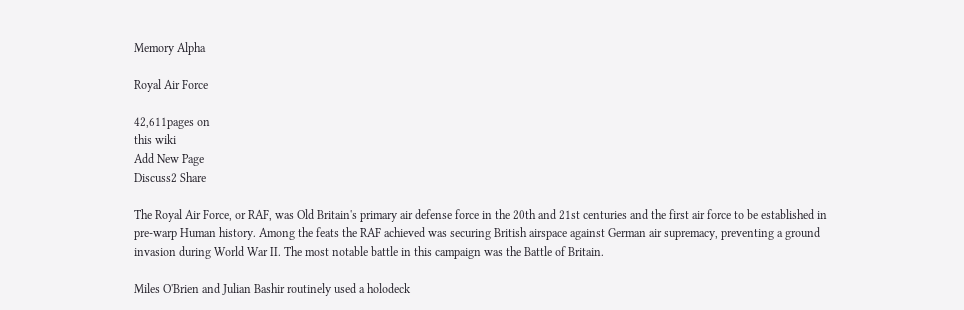Memory Alpha

Royal Air Force

42,611pages on
this wiki
Add New Page
Discuss2 Share

The Royal Air Force, or RAF, was Old Britain's primary air defense force in the 20th and 21st centuries and the first air force to be established in pre-warp Human history. Among the feats the RAF achieved was securing British airspace against German air supremacy, preventing a ground invasion during World War II. The most notable battle in this campaign was the Battle of Britain.

Miles O'Brien and Julian Bashir routinely used a holodeck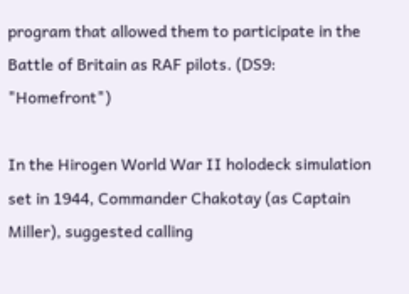program that allowed them to participate in the Battle of Britain as RAF pilots. (DS9: "Homefront")

In the Hirogen World War II holodeck simulation set in 1944, Commander Chakotay (as Captain Miller), suggested calling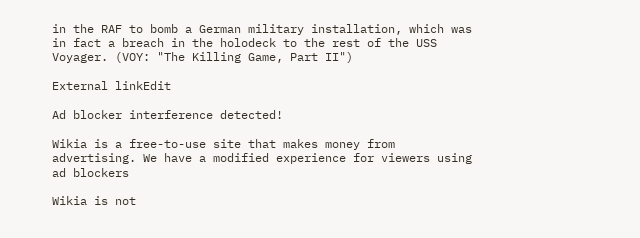in the RAF to bomb a German military installation, which was in fact a breach in the holodeck to the rest of the USS Voyager. (VOY: "The Killing Game, Part II")

External linkEdit

Ad blocker interference detected!

Wikia is a free-to-use site that makes money from advertising. We have a modified experience for viewers using ad blockers

Wikia is not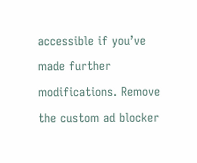accessible if you’ve made further modifications. Remove the custom ad blocker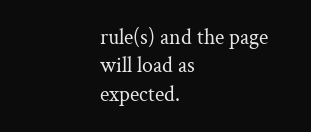rule(s) and the page will load as expected.